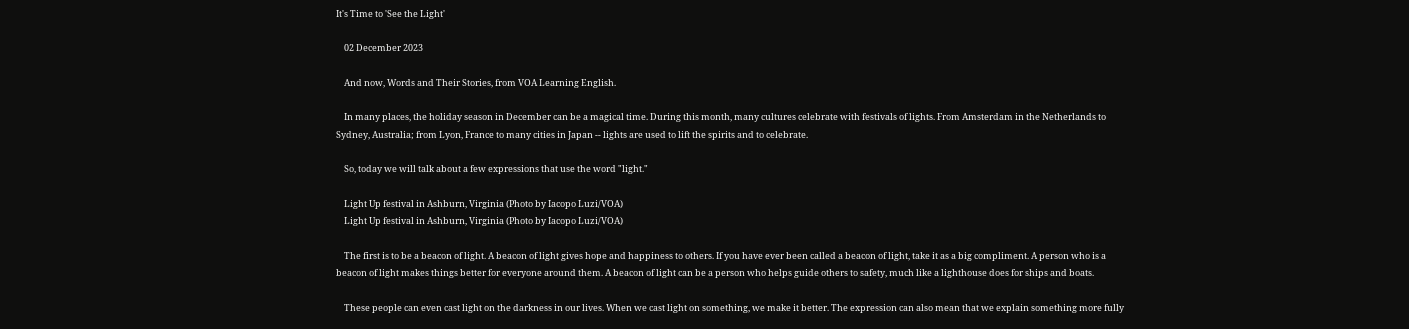It's Time to 'See the Light'

    02 December 2023

    And now, Words and Their Stories, from VOA Learning English.

    In many places, the holiday season in December can be a magical time. During this month, many cultures celebrate with festivals of lights. From Amsterdam in the Netherlands to Sydney, Australia; from Lyon, France to many cities in Japan -- lights are used to lift the spirits and to celebrate.

    So, today we will talk about a few expressions that use the word "light."

    Light Up festival in Ashburn, Virginia (Photo by Iacopo Luzi/VOA)
    Light Up festival in Ashburn, Virginia (Photo by Iacopo Luzi/VOA)

    The first is to be a beacon of light. A beacon of light gives hope and happiness to others. If you have ever been called a beacon of light, take it as a big compliment. A person who is a beacon of light makes things better for everyone around them. A beacon of light can be a person who helps guide others to safety, much like a lighthouse does for ships and boats.

    These people can even cast light on the darkness in our lives. When we cast light on something, we make it better. The expression can also mean that we explain something more fully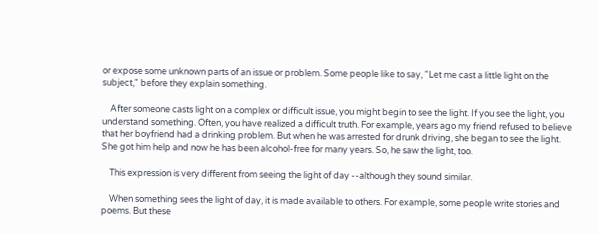or expose some unknown parts of an issue or problem. Some people like to say, "Let me cast a little light on the subject," before they explain something.

    After someone casts light on a complex or difficult issue, you might begin to see the light. If you see the light, you understand something. Often, you have realized a difficult truth. For example, years ago my friend refused to believe that her boyfriend had a drinking problem. But when he was arrested for drunk driving, she began to see the light. She got him help and now he has been alcohol-free for many years. So, he saw the light, too.

    This expression is very different from seeing the light of day --although they sound similar.

    When something sees the light of day, it is made available to others. For example, some people write stories and poems. But these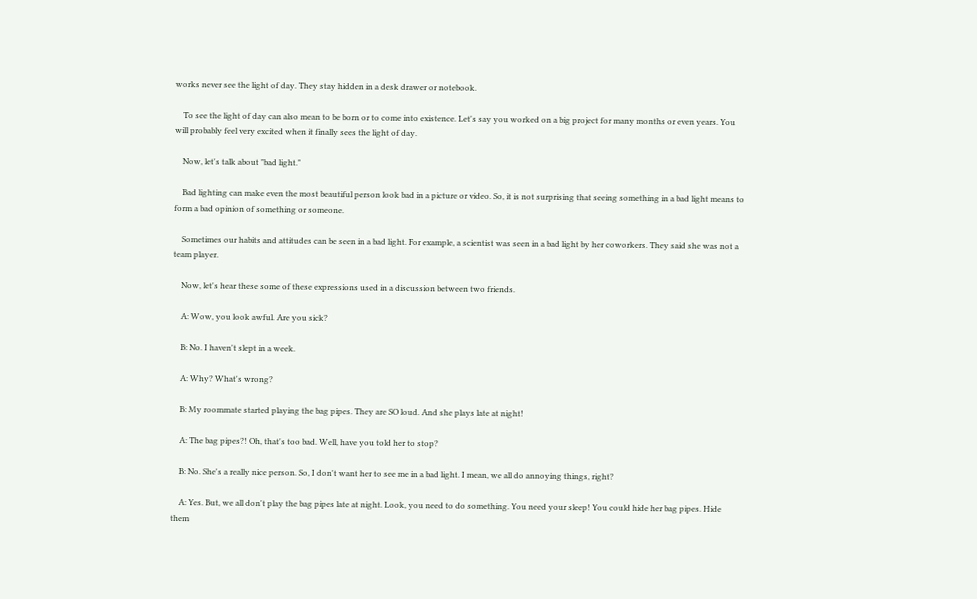works never see the light of day. They stay hidden in a desk drawer or notebook.

    To see the light of day can also mean to be born or to come into existence. Let's say you worked on a big project for many months or even years. You will probably feel very excited when it finally sees the light of day.

    Now, let's talk about "bad light."

    Bad lighting can make even the most beautiful person look bad in a picture or video. So, it is not surprising that seeing something in a bad light means to form a bad opinion of something or someone.

    Sometimes our habits and attitudes can be seen in a bad light. For example, a scientist was seen in a bad light by her coworkers. They said she was not a team player.

    Now, let's hear these some of these expressions used in a discussion between two friends.

    A: Wow, you look awful. Are you sick?

    B: No. I haven't slept in a week.

    A: Why? What's wrong?

    B: My roommate started playing the bag pipes. They are SO loud. And she plays late at night!

    A: The bag pipes?! Oh, that's too bad. Well, have you told her to stop?

    B: No. She's a really nice person. So, I don't want her to see me in a bad light. I mean, we all do annoying things, right?

    A: Yes. But, we all don't play the bag pipes late at night. Look, you need to do something. You need your sleep! You could hide her bag pipes. Hide them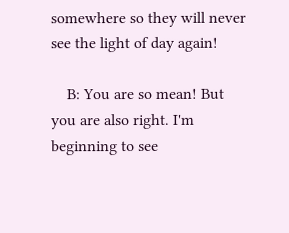somewhere so they will never see the light of day again!

    B: You are so mean! But you are also right. I'm beginning to see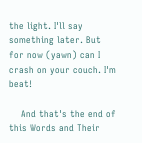the light. I'll say something later. But for now (yawn) can I crash on your couch. I'm beat!

    And that's the end of this Words and Their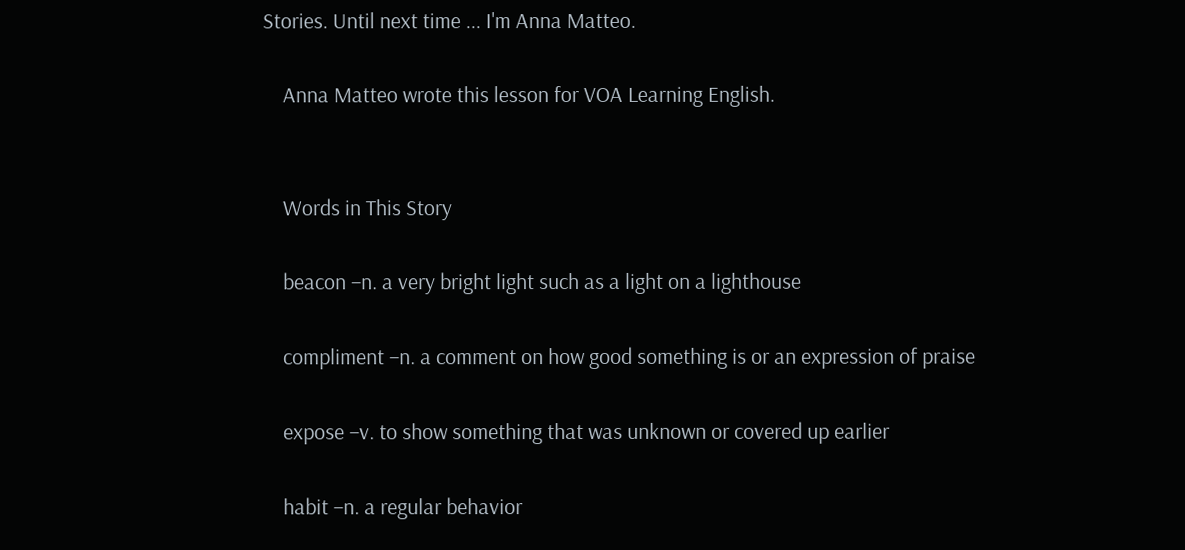Stories. Until next time ... I'm Anna Matteo.

    Anna Matteo wrote this lesson for VOA Learning English.


    Words in This Story

    beacon –n. a very bright light such as a light on a lighthouse

    compliment –n. a comment on how good something is or an expression of praise

    expose –v. to show something that was unknown or covered up earlier

    habit –n. a regular behavior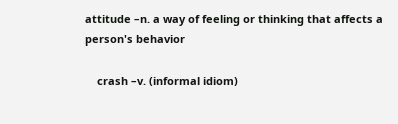attitude –n. a way of feeling or thinking that affects a person's behavior

    crash –v. (informal idiom)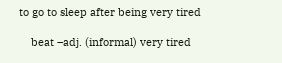to go to sleep after being very tired

    beat –adj. (informal) very tired